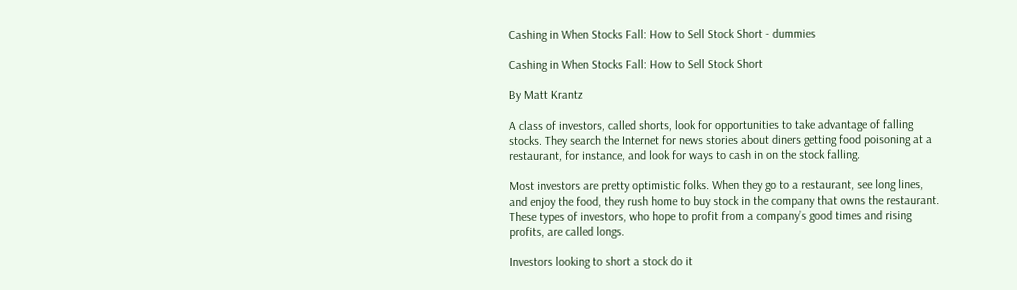Cashing in When Stocks Fall: How to Sell Stock Short - dummies

Cashing in When Stocks Fall: How to Sell Stock Short

By Matt Krantz

A class of investors, called shorts, look for opportunities to take advantage of falling stocks. They search the Internet for news stories about diners getting food poisoning at a restaurant, for instance, and look for ways to cash in on the stock falling.

Most investors are pretty optimistic folks. When they go to a restaurant, see long lines, and enjoy the food, they rush home to buy stock in the company that owns the restaurant. These types of investors, who hope to profit from a company’s good times and rising profits, are called longs.

Investors looking to short a stock do it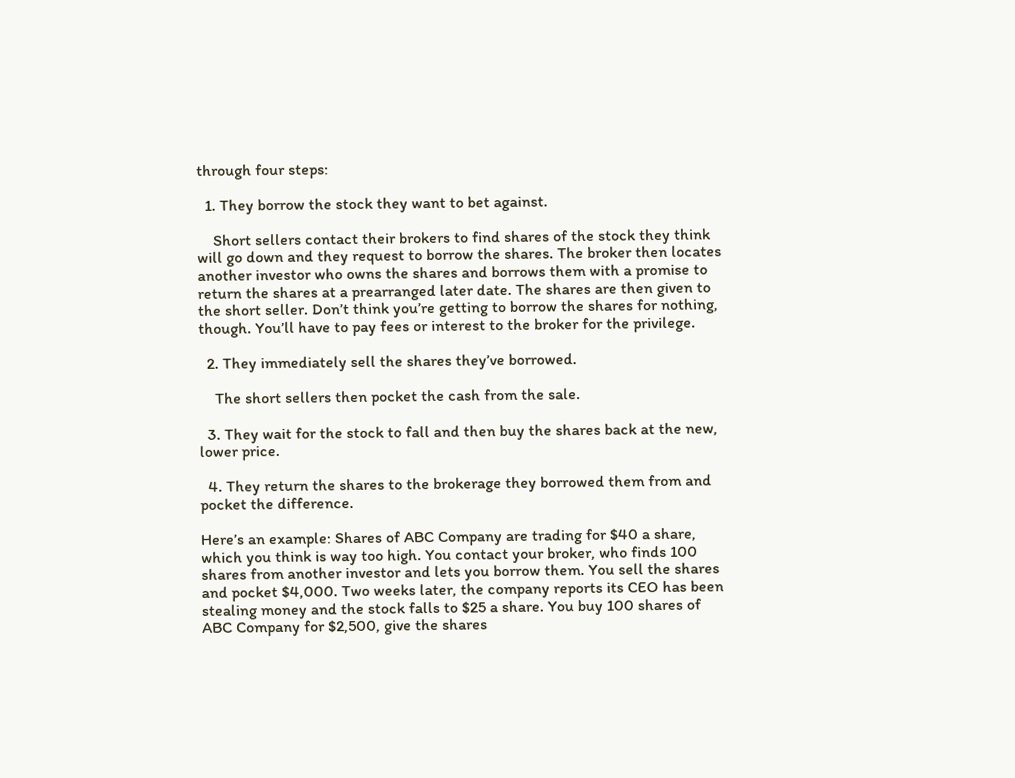through four steps:

  1. They borrow the stock they want to bet against.

    Short sellers contact their brokers to find shares of the stock they think will go down and they request to borrow the shares. The broker then locates another investor who owns the shares and borrows them with a promise to return the shares at a prearranged later date. The shares are then given to the short seller. Don’t think you’re getting to borrow the shares for nothing, though. You’ll have to pay fees or interest to the broker for the privilege.

  2. They immediately sell the shares they’ve borrowed.

    The short sellers then pocket the cash from the sale.

  3. They wait for the stock to fall and then buy the shares back at the new, lower price.

  4. They return the shares to the brokerage they borrowed them from and pocket the difference.

Here’s an example: Shares of ABC Company are trading for $40 a share, which you think is way too high. You contact your broker, who finds 100 shares from another investor and lets you borrow them. You sell the shares and pocket $4,000. Two weeks later, the company reports its CEO has been stealing money and the stock falls to $25 a share. You buy 100 shares of ABC Company for $2,500, give the shares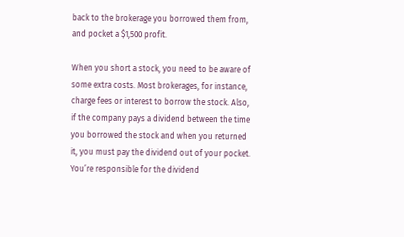back to the brokerage you borrowed them from, and pocket a $1,500 profit.

When you short a stock, you need to be aware of some extra costs. Most brokerages, for instance, charge fees or interest to borrow the stock. Also, if the company pays a dividend between the time you borrowed the stock and when you returned it, you must pay the dividend out of your pocket. You’re responsible for the dividend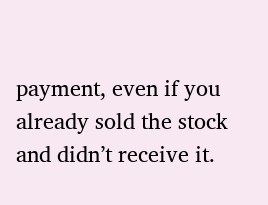payment, even if you already sold the stock and didn’t receive it.